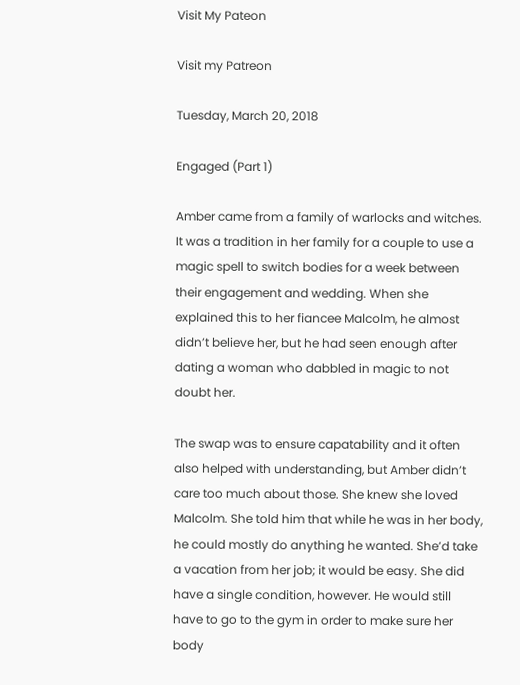Visit My Pateon

Visit my Patreon

Tuesday, March 20, 2018

Engaged (Part 1)

Amber came from a family of warlocks and witches. It was a tradition in her family for a couple to use a magic spell to switch bodies for a week between their engagement and wedding. When she explained this to her fiancee Malcolm, he almost didn’t believe her, but he had seen enough after dating a woman who dabbled in magic to not doubt her.

The swap was to ensure capatability and it often also helped with understanding, but Amber didn’t care too much about those. She knew she loved Malcolm. She told him that while he was in her body, he could mostly do anything he wanted. She’d take a vacation from her job; it would be easy. She did have a single condition, however. He would still have to go to the gym in order to make sure her body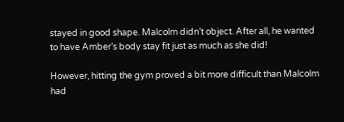stayed in good shape. Malcolm didn’t object. After all, he wanted to have Amber’s body stay fit just as much as she did!

However, hitting the gym proved a bit more difficult than Malcolm had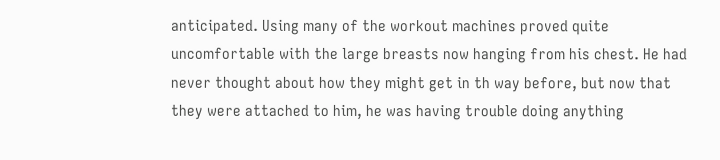anticipated. Using many of the workout machines proved quite uncomfortable with the large breasts now hanging from his chest. He had never thought about how they might get in th way before, but now that they were attached to him, he was having trouble doing anything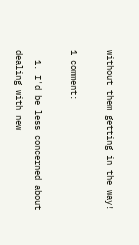without them getting in the way!

1 comment:

  1. I'd be less concerned about dealing with new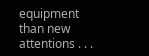equipment than new attentions . . .